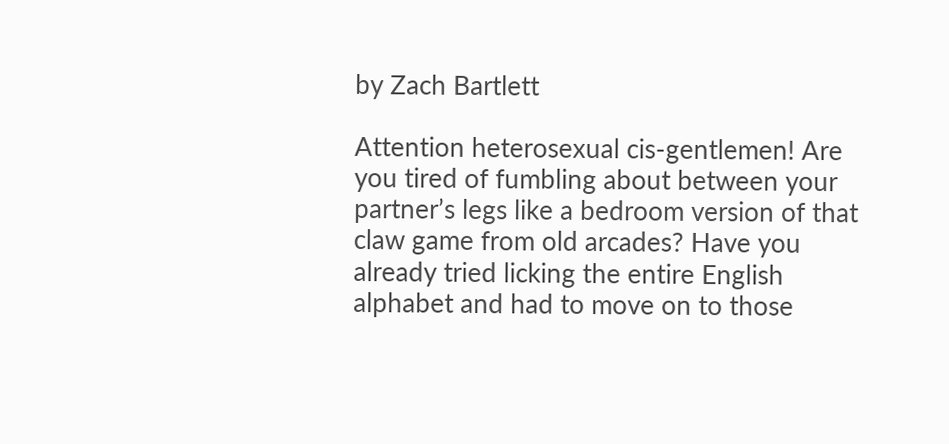by Zach Bartlett

Attention heterosexual cis-gentlemen! Are you tired of fumbling about between your partner’s legs like a bedroom version of that claw game from old arcades? Have you already tried licking the entire English alphabet and had to move on to those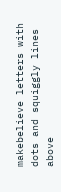makebelieve letters with dots and squiggly lines above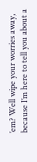’em? Well wipe your worries away, because I’m here to tell you about a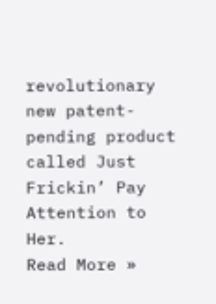revolutionary new patent-pending product called Just Frickin’ Pay Attention to Her.
Read More »